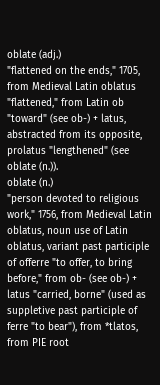oblate (adj.)
"flattened on the ends," 1705, from Medieval Latin oblatus "flattened," from Latin ob "toward" (see ob-) + latus, abstracted from its opposite, prolatus "lengthened" (see oblate (n.)).
oblate (n.)
"person devoted to religious work," 1756, from Medieval Latin oblatus, noun use of Latin oblatus, variant past participle of offerre "to offer, to bring before," from ob- (see ob-) + latus "carried, borne" (used as suppletive past participle of ferre "to bear"), from *tlatos, from PIE root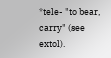*tele- "to bear, carry" (see extol).